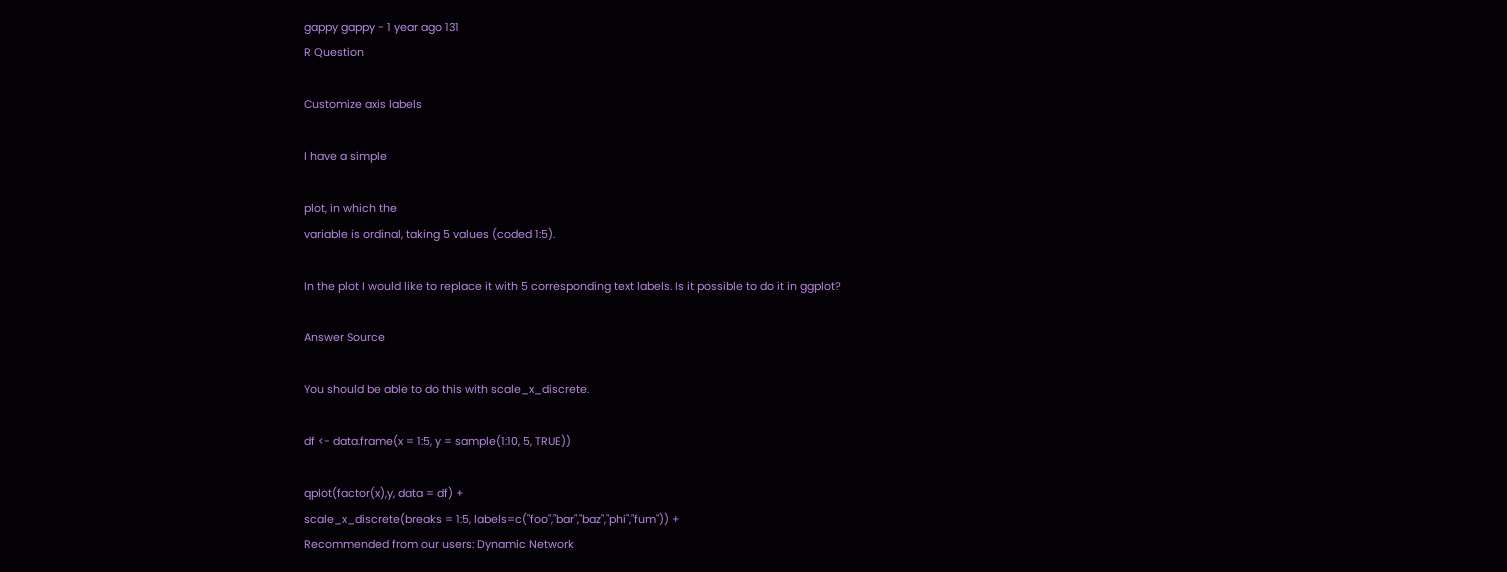gappy gappy - 1 year ago 131
R Question

Customize axis labels

I have a simple

plot, in which the
variable is ordinal, taking 5 values (coded 1:5).

In the plot I would like to replace it with 5 corresponding text labels. Is it possible to do it in ggplot?

Answer Source

You should be able to do this with scale_x_discrete.

df <- data.frame(x = 1:5, y = sample(1:10, 5, TRUE))

qplot(factor(x),y, data = df) +
scale_x_discrete(breaks = 1:5, labels=c("foo","bar","baz","phi","fum")) +
Recommended from our users: Dynamic Network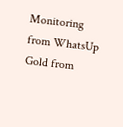Monitoring from WhatsUp Gold from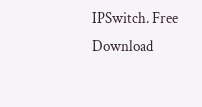IPSwitch. Free Download